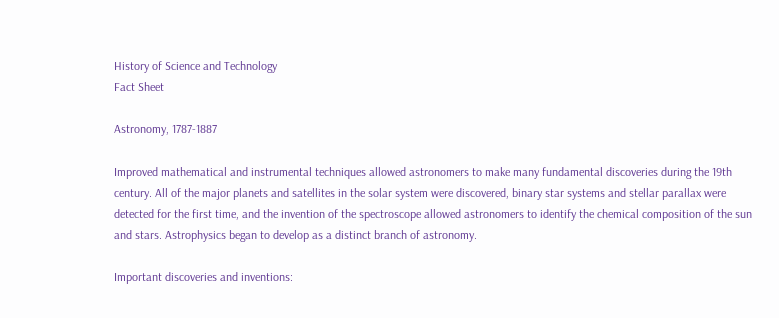History of Science and Technology
Fact Sheet

Astronomy, 1787-1887

Improved mathematical and instrumental techniques allowed astronomers to make many fundamental discoveries during the 19th century. All of the major planets and satellites in the solar system were discovered, binary star systems and stellar parallax were detected for the first time, and the invention of the spectroscope allowed astronomers to identify the chemical composition of the sun and stars. Astrophysics began to develop as a distinct branch of astronomy.

Important discoveries and inventions: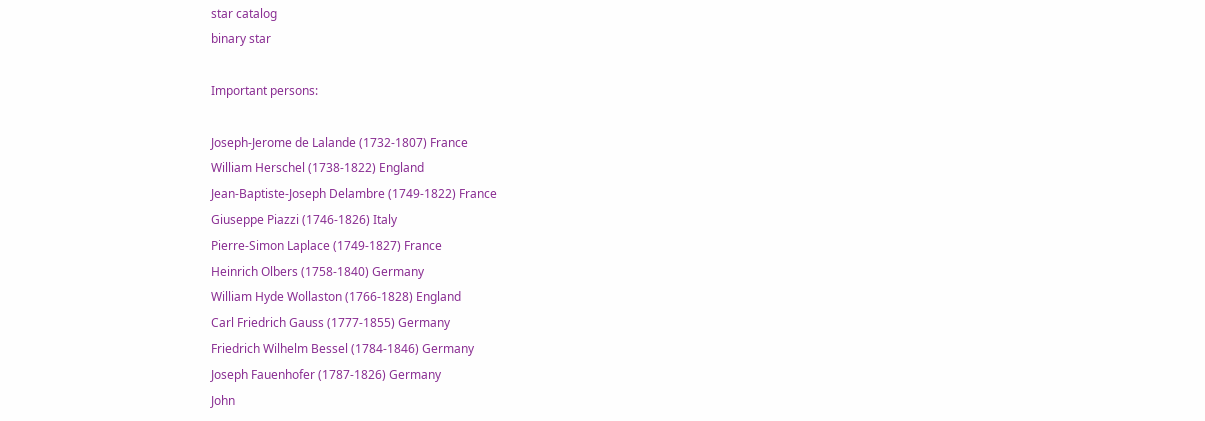star catalog
binary star

Important persons:

Joseph-Jerome de Lalande (1732-1807) France
William Herschel (1738-1822) England
Jean-Baptiste-Joseph Delambre (1749-1822) France
Giuseppe Piazzi (1746-1826) Italy
Pierre-Simon Laplace (1749-1827) France
Heinrich Olbers (1758-1840) Germany
William Hyde Wollaston (1766-1828) England
Carl Friedrich Gauss (1777-1855) Germany
Friedrich Wilhelm Bessel (1784-1846) Germany
Joseph Fauenhofer (1787-1826) Germany
John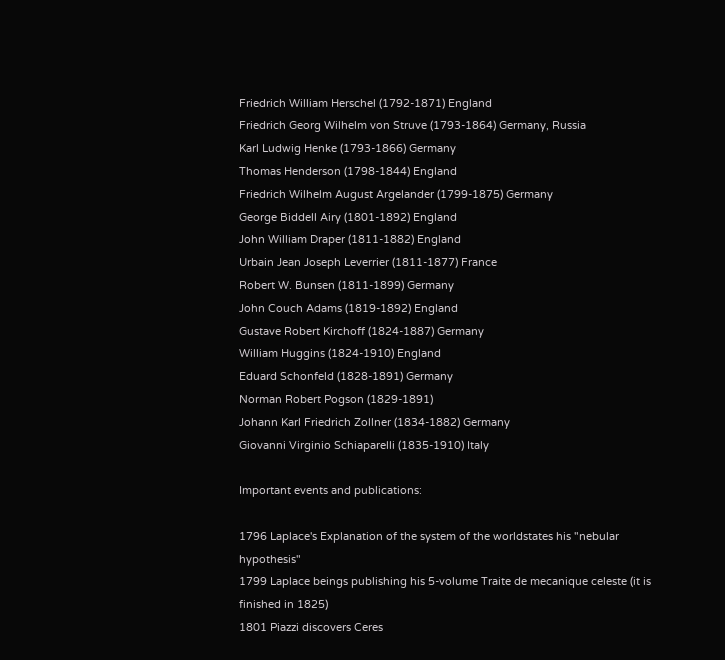Friedrich William Herschel (1792-1871) England
Friedrich Georg Wilhelm von Struve (1793-1864) Germany, Russia
Karl Ludwig Henke (1793-1866) Germany
Thomas Henderson (1798-1844) England
Friedrich Wilhelm August Argelander (1799-1875) Germany
George Biddell Airy (1801-1892) England
John William Draper (1811-1882) England
Urbain Jean Joseph Leverrier (1811-1877) France
Robert W. Bunsen (1811-1899) Germany
John Couch Adams (1819-1892) England
Gustave Robert Kirchoff (1824-1887) Germany
William Huggins (1824-1910) England
Eduard Schonfeld (1828-1891) Germany
Norman Robert Pogson (1829-1891)
Johann Karl Friedrich Zollner (1834-1882) Germany
Giovanni Virginio Schiaparelli (1835-1910) Italy

Important events and publications:

1796 Laplace's Explanation of the system of the worldstates his "nebular hypothesis"
1799 Laplace beings publishing his 5-volume Traite de mecanique celeste (it is finished in 1825)
1801 Piazzi discovers Ceres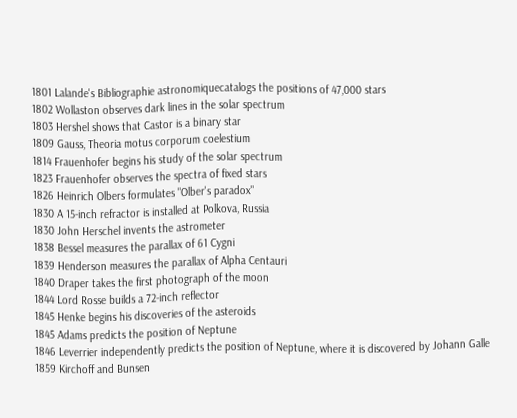1801 Lalande's Bibliographie astronomiquecatalogs the positions of 47,000 stars
1802 Wollaston observes dark lines in the solar spectrum
1803 Hershel shows that Castor is a binary star
1809 Gauss, Theoria motus corporum coelestium
1814 Frauenhofer begins his study of the solar spectrum
1823 Frauenhofer observes the spectra of fixed stars
1826 Heinrich Olbers formulates "Olber's paradox"
1830 A 15-inch refractor is installed at Polkova, Russia
1830 John Herschel invents the astrometer
1838 Bessel measures the parallax of 61 Cygni
1839 Henderson measures the parallax of Alpha Centauri
1840 Draper takes the first photograph of the moon
1844 Lord Rosse builds a 72-inch reflector
1845 Henke begins his discoveries of the asteroids
1845 Adams predicts the position of Neptune
1846 Leverrier independently predicts the position of Neptune, where it is discovered by Johann Galle
1859 Kirchoff and Bunsen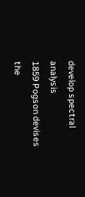develop spectral analysis
1859 Pogson devises the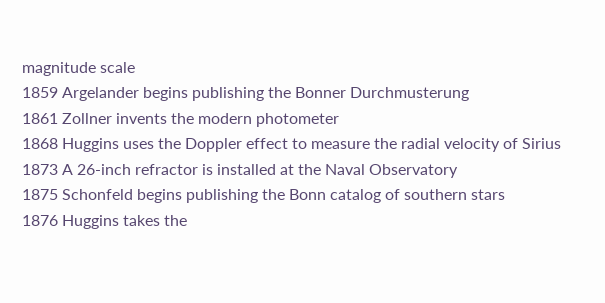magnitude scale
1859 Argelander begins publishing the Bonner Durchmusterung
1861 Zollner invents the modern photometer
1868 Huggins uses the Doppler effect to measure the radial velocity of Sirius
1873 A 26-inch refractor is installed at the Naval Observatory
1875 Schonfeld begins publishing the Bonn catalog of southern stars
1876 Huggins takes the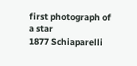first photograph of a star
1877 Schiaparelli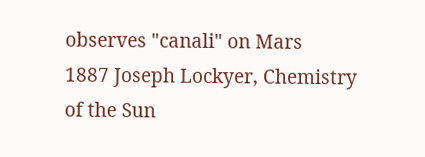observes "canali" on Mars
1887 Joseph Lockyer, Chemistry of the Sun